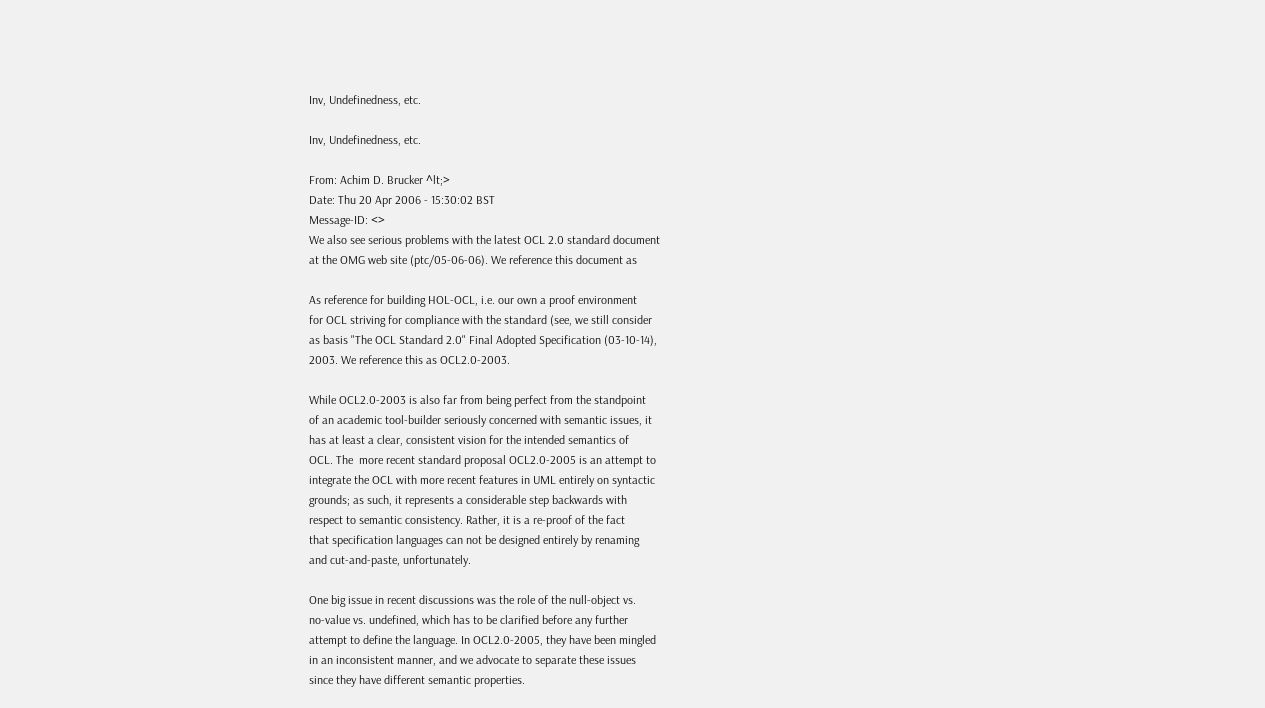Inv, Undefinedness, etc.

Inv, Undefinedness, etc.

From: Achim D. Brucker ^lt;>
Date: Thu 20 Apr 2006 - 15:30:02 BST
Message-ID: <>
We also see serious problems with the latest OCL 2.0 standard document
at the OMG web site (ptc/05-06-06). We reference this document as

As reference for building HOL-OCL, i.e. our own a proof environment
for OCL striving for compliance with the standard (see, we still consider
as basis "The OCL Standard 2.0" Final Adopted Specification (03-10-14),
2003. We reference this as OCL2.0-2003.

While OCL2.0-2003 is also far from being perfect from the standpoint
of an academic tool-builder seriously concerned with semantic issues, it
has at least a clear, consistent vision for the intended semantics of
OCL. The  more recent standard proposal OCL2.0-2005 is an attempt to
integrate the OCL with more recent features in UML entirely on syntactic
grounds; as such, it represents a considerable step backwards with
respect to semantic consistency. Rather, it is a re-proof of the fact
that specification languages can not be designed entirely by renaming
and cut-and-paste, unfortunately.

One big issue in recent discussions was the role of the null-object vs.
no-value vs. undefined, which has to be clarified before any further
attempt to define the language. In OCL2.0-2005, they have been mingled
in an inconsistent manner, and we advocate to separate these issues
since they have different semantic properties.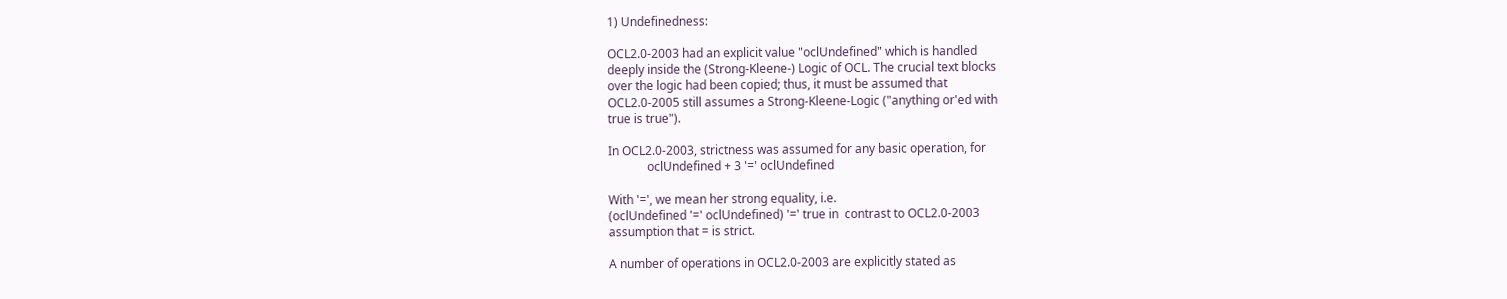1) Undefinedness:

OCL2.0-2003 had an explicit value "oclUndefined" which is handled
deeply inside the (Strong-Kleene-) Logic of OCL. The crucial text blocks
over the logic had been copied; thus, it must be assumed that
OCL2.0-2005 still assumes a Strong-Kleene-Logic ("anything or'ed with
true is true").

In OCL2.0-2003, strictness was assumed for any basic operation, for
             oclUndefined + 3 '=' oclUndefined

With '=', we mean her strong equality, i.e.
(oclUndefined '=' oclUndefined) '=' true in  contrast to OCL2.0-2003
assumption that = is strict.

A number of operations in OCL2.0-2003 are explicitly stated as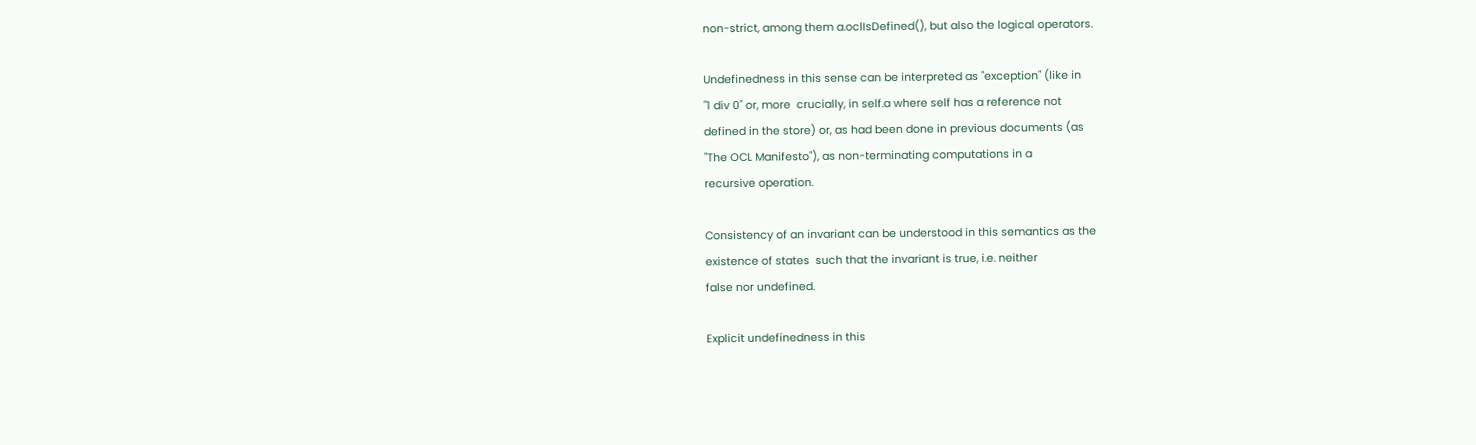non-strict, among them a.oclIsDefined(), but also the logical operators.

Undefinedness in this sense can be interpreted as "exception" (like in
"1 div 0" or, more  crucially, in self.a where self has a reference not
defined in the store) or, as had been done in previous documents (as
"The OCL Manifesto"), as non-terminating computations in a
recursive operation.

Consistency of an invariant can be understood in this semantics as the
existence of states  such that the invariant is true, i.e. neither
false nor undefined.

Explicit undefinedness in this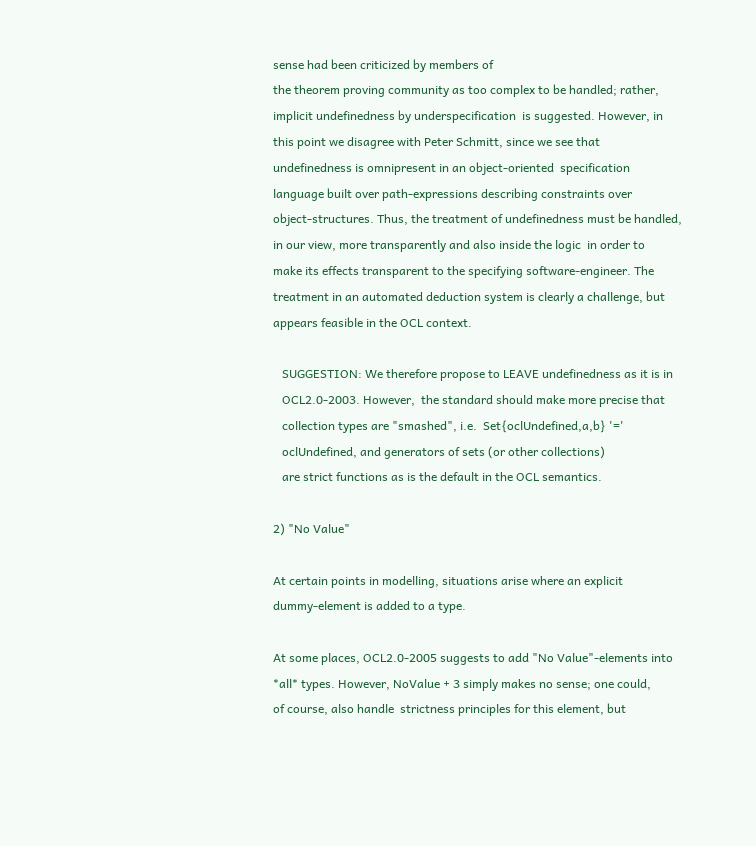sense had been criticized by members of
the theorem proving community as too complex to be handled; rather,
implicit undefinedness by underspecification  is suggested. However, in
this point we disagree with Peter Schmitt, since we see that
undefinedness is omnipresent in an object-oriented  specification
language built over path-expressions describing constraints over
object-structures. Thus, the treatment of undefinedness must be handled,
in our view, more transparently and also inside the logic  in order to
make its effects transparent to the specifying software-engineer. The
treatment in an automated deduction system is clearly a challenge, but
appears feasible in the OCL context.

   SUGGESTION: We therefore propose to LEAVE undefinedness as it is in
   OCL2.0-2003. However,  the standard should make more precise that
   collection types are "smashed", i.e.  Set{oclUndefined,a,b} '='
   oclUndefined, and generators of sets (or other collections)
   are strict functions as is the default in the OCL semantics.

2) "No Value"

At certain points in modelling, situations arise where an explicit
dummy-element is added to a type.

At some places, OCL2.0-2005 suggests to add "No Value"-elements into
*all* types. However, NoValue + 3 simply makes no sense; one could,
of course, also handle  strictness principles for this element, but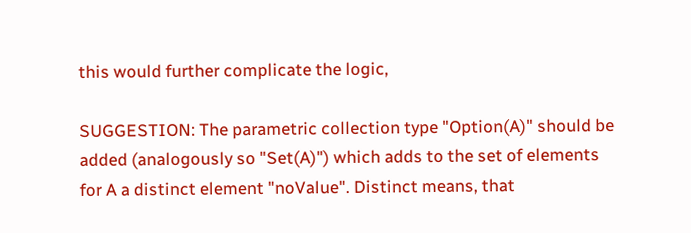this would further complicate the logic,

SUGGESTION: The parametric collection type "Option(A)" should be
added (analogously so "Set(A)") which adds to the set of elements
for A a distinct element "noValue". Distinct means, that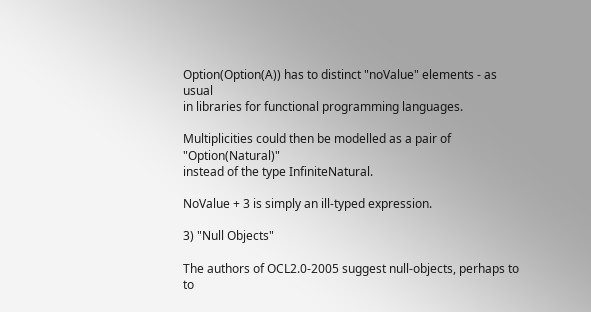Option(Option(A)) has to distinct "noValue" elements - as usual
in libraries for functional programming languages.

Multiplicities could then be modelled as a pair of "Option(Natural)"
instead of the type InfiniteNatural.

NoValue + 3 is simply an ill-typed expression.

3) "Null Objects"

The authors of OCL2.0-2005 suggest null-objects, perhaps to to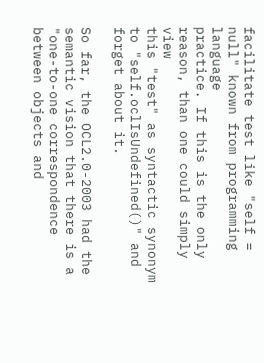facilitate test like "self = null" known from programming language
practice. If this is the only reason, than one could simply view
this "test" as syntactic synonym to "self.oclIsUndefined()" and
forget about it.

So far, the OCL2.0-2003 had the semantic vision that there is a
"one-to-one correspondence between objects and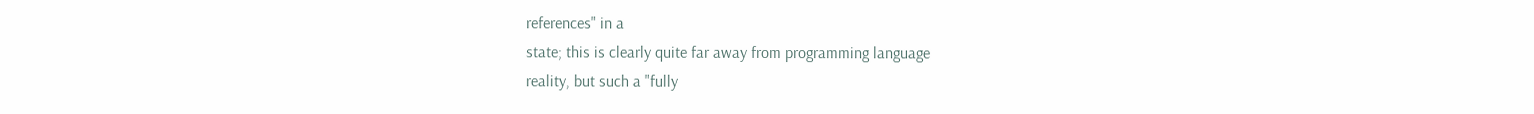references" in a
state; this is clearly quite far away from programming language
reality, but such a "fully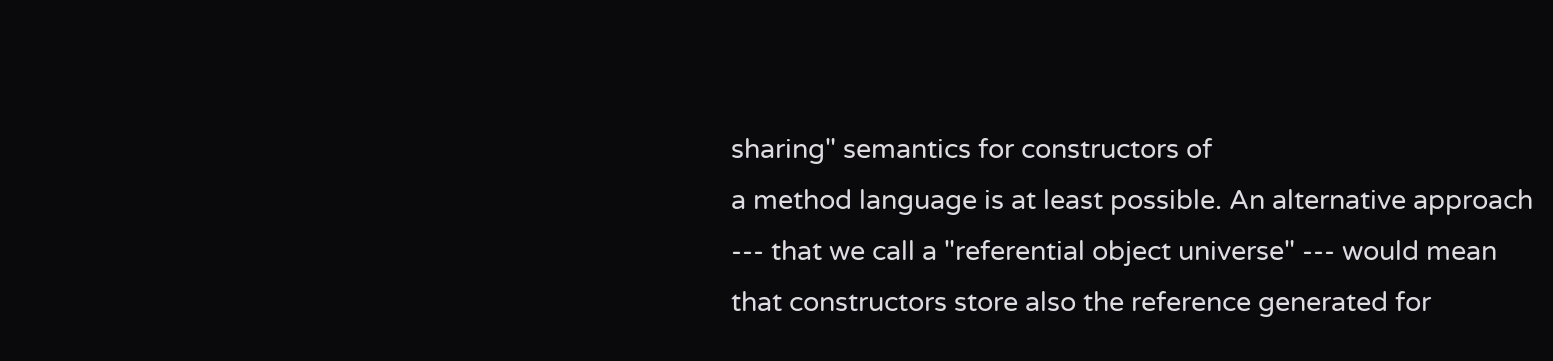sharing" semantics for constructors of
a method language is at least possible. An alternative approach
--- that we call a "referential object universe" --- would mean
that constructors store also the reference generated for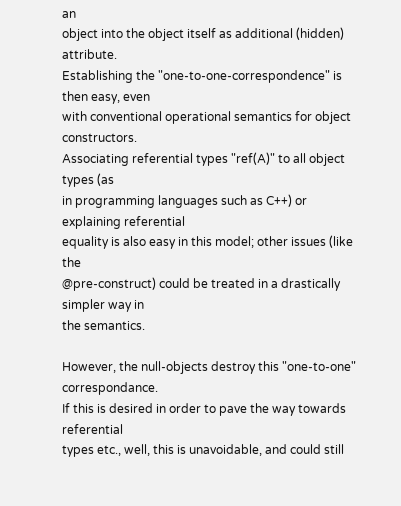an
object into the object itself as additional (hidden) attribute.
Establishing the "one-to-one-correspondence" is then easy, even
with conventional operational semantics for object constructors.
Associating referential types "ref(A)" to all object types (as
in programming languages such as C++) or explaining referential
equality is also easy in this model; other issues (like the
@pre-construct) could be treated in a drastically simpler way in
the semantics.

However, the null-objects destroy this "one-to-one" correspondance.
If this is desired in order to pave the way towards referential
types etc., well, this is unavoidable, and could still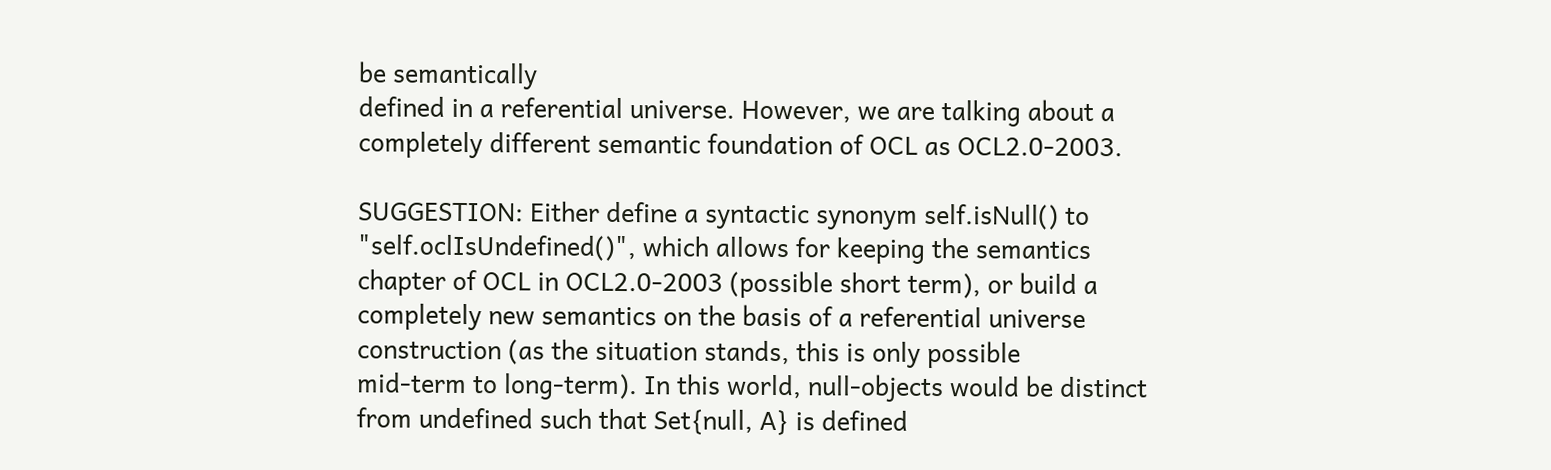be semantically
defined in a referential universe. However, we are talking about a
completely different semantic foundation of OCL as OCL2.0-2003.

SUGGESTION: Either define a syntactic synonym self.isNull() to
"self.oclIsUndefined()", which allows for keeping the semantics
chapter of OCL in OCL2.0-2003 (possible short term), or build a
completely new semantics on the basis of a referential universe
construction (as the situation stands, this is only possible
mid-term to long-term). In this world, null-objects would be distinct
from undefined such that Set{null, A} is defined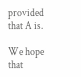provided that A is.

We hope that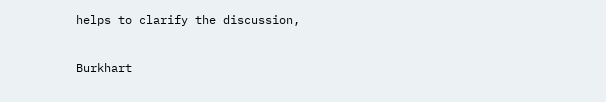helps to clarify the discussion,

Burkhart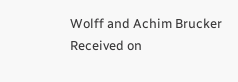Wolff and Achim Brucker
Received on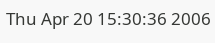Thu Apr 20 15:30:36 2006